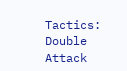Tactics: Double Attack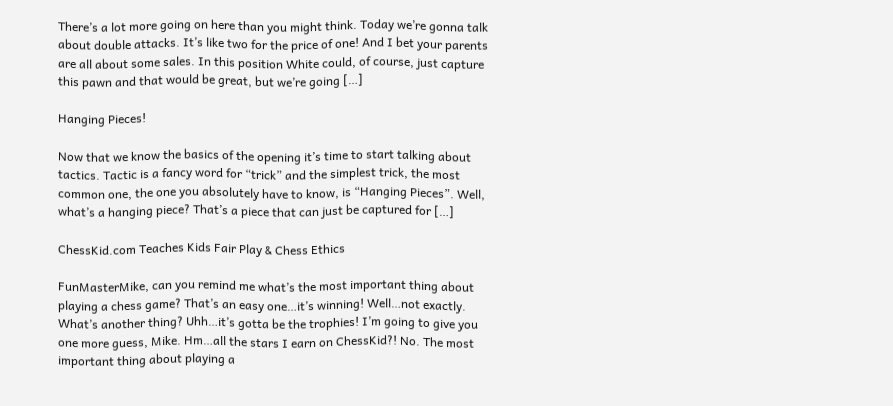There’s a lot more going on here than you might think. Today we’re gonna talk about double attacks. It’s like two for the price of one! And I bet your parents are all about some sales. In this position White could, of course, just capture this pawn and that would be great, but we’re going […]

Hanging Pieces!

Now that we know the basics of the opening it’s time to start talking about tactics. Tactic is a fancy word for “trick” and the simplest trick, the most common one, the one you absolutely have to know, is “Hanging Pieces”. Well, what’s a hanging piece? That’s a piece that can just be captured for […]

ChessKid.com Teaches Kids Fair Play & Chess Ethics

FunMasterMike, can you remind me what’s the most important thing about playing a chess game? That’s an easy one…it’s winning! Well…not exactly. What’s another thing? Uhh…it’s gotta be the trophies! I’m going to give you one more guess, Mike. Hm…all the stars I earn on ChessKid?! No. The most important thing about playing a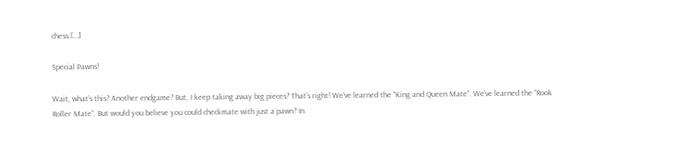chess […]

Special Pawns!

Wait, what’s this? Another endgame? But, I keep taking away big pieces? That’s right! We’ve learned the “King and Queen Mate”. We’ve learned the “Rook Roller Mate”. But would you believe you could checkmate with just a pawn? In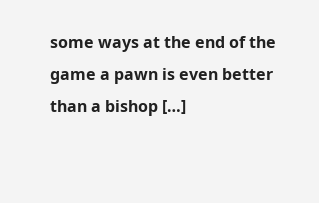some ways at the end of the game a pawn is even better than a bishop […]